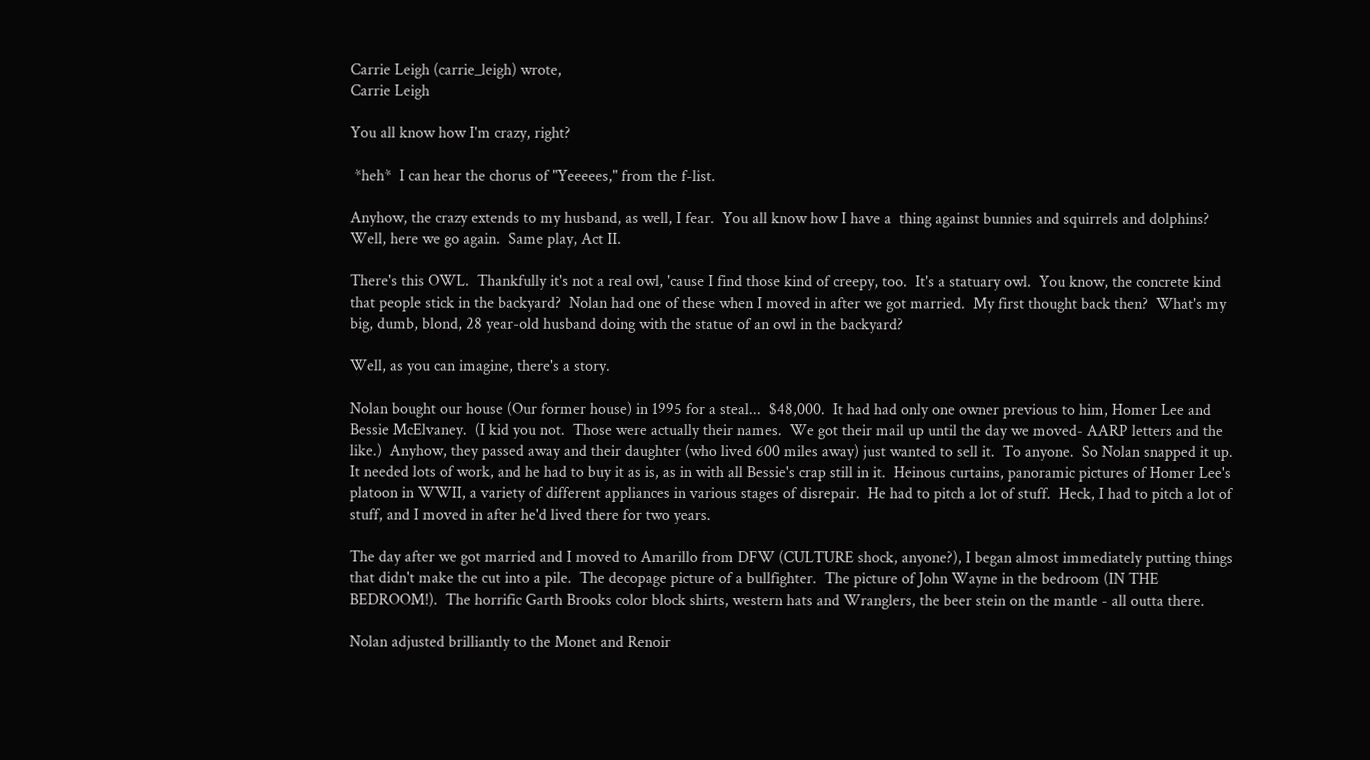Carrie Leigh (carrie_leigh) wrote,
Carrie Leigh

You all know how I'm crazy, right?

 *heh*  I can hear the chorus of "Yeeeees," from the f-list.

Anyhow, the crazy extends to my husband, as well, I fear.  You all know how I have a  thing against bunnies and squirrels and dolphins?  Well, here we go again.  Same play, Act II.

There's this OWL.  Thankfully it's not a real owl, 'cause I find those kind of creepy, too.  It's a statuary owl.  You know, the concrete kind that people stick in the backyard?  Nolan had one of these when I moved in after we got married.  My first thought back then?  What's my big, dumb, blond, 28 year-old husband doing with the statue of an owl in the backyard?

Well, as you can imagine, there's a story.

Nolan bought our house (Our former house) in 1995 for a steal...  $48,000.  It had had only one owner previous to him, Homer Lee and Bessie McElvaney.  (I kid you not.  Those were actually their names.  We got their mail up until the day we moved- AARP letters and the like.)  Anyhow, they passed away and their daughter (who lived 600 miles away) just wanted to sell it.  To anyone.  So Nolan snapped it up.  It needed lots of work, and he had to buy it as is, as in with all Bessie's crap still in it.  Heinous curtains, panoramic pictures of Homer Lee's platoon in WWII, a variety of different appliances in various stages of disrepair.  He had to pitch a lot of stuff.  Heck, I had to pitch a lot of stuff, and I moved in after he'd lived there for two years.

The day after we got married and I moved to Amarillo from DFW (CULTURE shock, anyone?), I began almost immediately putting things that didn't make the cut into a pile.  The decopage picture of a bullfighter.  The picture of John Wayne in the bedroom (IN THE BEDROOM!).  The horrific Garth Brooks color block shirts, western hats and Wranglers, the beer stein on the mantle - all outta there.

Nolan adjusted brilliantly to the Monet and Renoir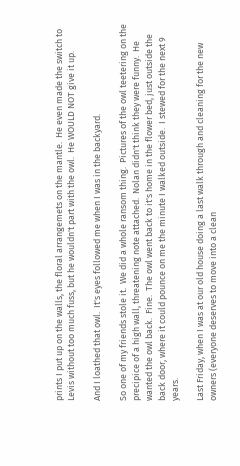prints I put up on the walls, the floral arrangemets on the mantle.  He even made the switch to Levis without too much fuss, but he wouldn't part with the owl.  He WOULD NOT give it up.

And I loathed that owl.  It's eyes followed me when I was in the backyard.

So one of my friends stole it.  We did a whole ransom thing.  Pictures of the owl teetering on the precipice of a high wall, threatening note attached.  Nolan didn't think they were funny.  He wanted the owl back.  Fine.  The owl went back to it's home in the flower bed, just outside the back door, where it could pounce on me the minute I walked outside.  I stewed for the next 9 years.

Last Friday, when I was at our old house doing a last walk through and cleaning for the new owners (everyone deserves to move into a clean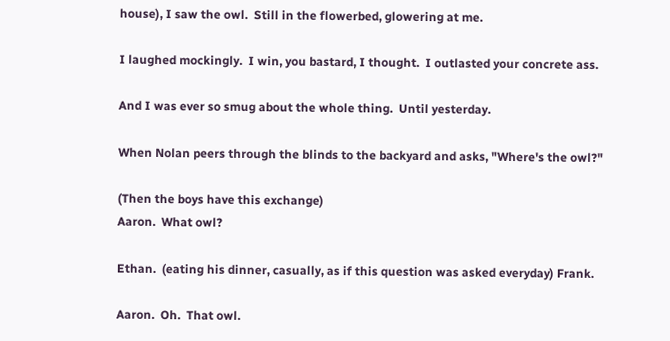house), I saw the owl.  Still in the flowerbed, glowering at me.

I laughed mockingly.  I win, you bastard, I thought.  I outlasted your concrete ass.

And I was ever so smug about the whole thing.  Until yesterday.

When Nolan peers through the blinds to the backyard and asks, "Where's the owl?"

(Then the boys have this exchange)
Aaron.  What owl?

Ethan.  (eating his dinner, casually, as if this question was asked everyday) Frank.

Aaron.  Oh.  That owl.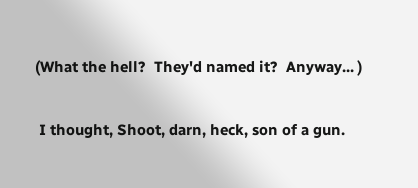(What the hell?  They'd named it?  Anyway... )

 I thought, Shoot, darn, heck, son of a gun.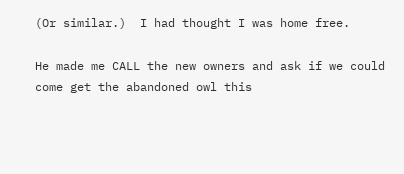(Or similar.)  I had thought I was home free.

He made me CALL the new owners and ask if we could come get the abandoned owl this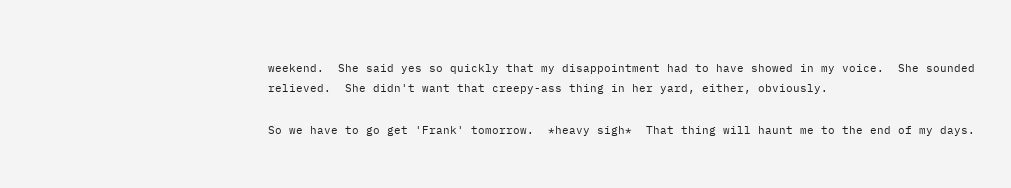weekend.  She said yes so quickly that my disappointment had to have showed in my voice.  She sounded relieved.  She didn't want that creepy-ass thing in her yard, either, obviously.

So we have to go get 'Frank' tomorrow.  *heavy sigh*  That thing will haunt me to the end of my days.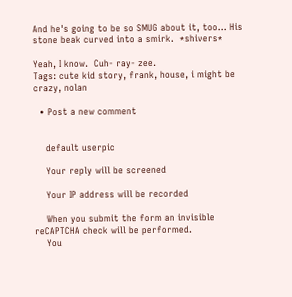And he's going to be so SMUG about it, too... His stone beak curved into a smirk.  *shivers*

Yeah, I know.  Cuh- ray- zee.
Tags: cute kid story, frank, house, i might be crazy, nolan

  • Post a new comment


    default userpic

    Your reply will be screened

    Your IP address will be recorded

    When you submit the form an invisible reCAPTCHA check will be performed.
    You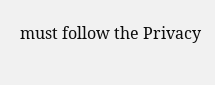must follow the Privacy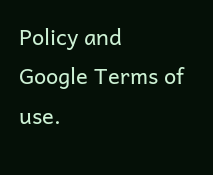Policy and Google Terms of use.